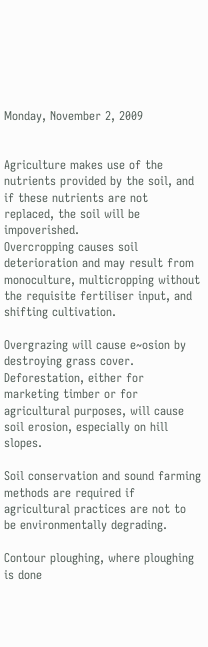Monday, November 2, 2009


Agriculture makes use of the nutrients provided by the soil, and if these nutrients are not replaced, the soil will be impoverished.
Overcropping causes soil deterioration and may result from monoculture, multicropping without the requisite fertiliser input, and shifting cultivation.

Overgrazing will cause e~osion by destroying grass cover. Deforestation, either for marketing timber or for agricultural purposes, will cause soil erosion, especially on hill slopes.

Soil conservation and sound farming methods are required if agricultural practices are not to be environmentally degrading.

Contour ploughing, where ploughing is done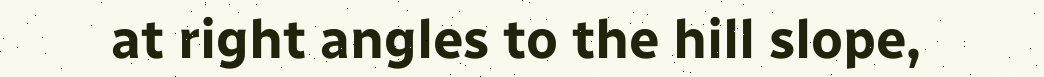at right angles to the hill slope,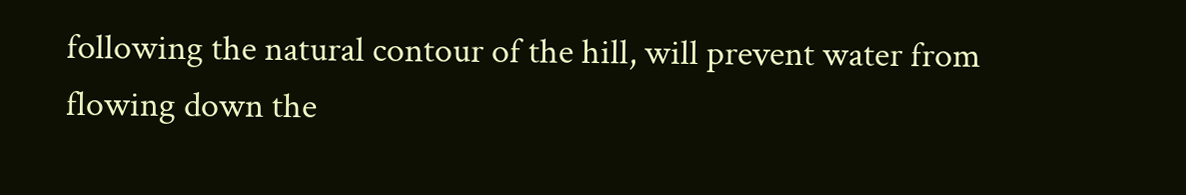following the natural contour of the hill, will prevent water from flowing down the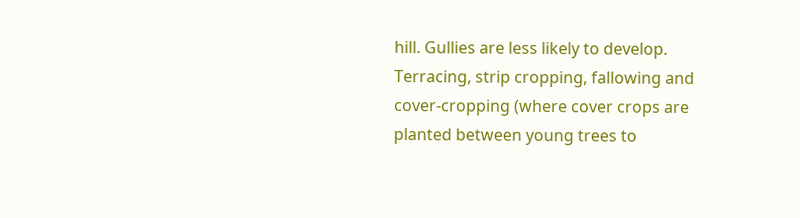hill. Gullies are less likely to develop. Terracing, strip cropping, fallowing and cover-cropping (where cover crops are planted between young trees to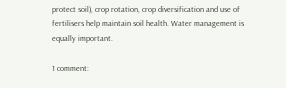protect soil), crop rotation, crop diversification and use of fertilisers help maintain soil health. Water management is equally important.

1 comment: